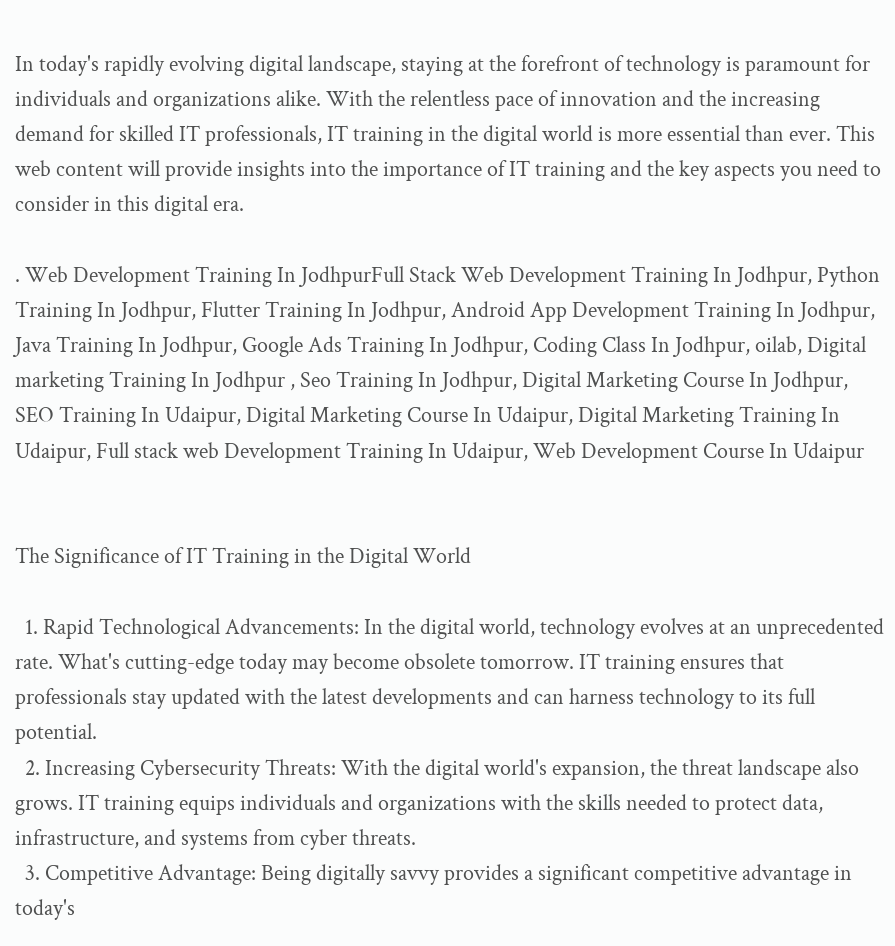In today's rapidly evolving digital landscape, staying at the forefront of technology is paramount for individuals and organizations alike. With the relentless pace of innovation and the increasing demand for skilled IT professionals, IT training in the digital world is more essential than ever. This web content will provide insights into the importance of IT training and the key aspects you need to consider in this digital era.

. Web Development Training In JodhpurFull Stack Web Development Training In Jodhpur, Python Training In Jodhpur, Flutter Training In Jodhpur, Android App Development Training In Jodhpur, Java Training In Jodhpur, Google Ads Training In Jodhpur, Coding Class In Jodhpur, oilab, Digital marketing Training In Jodhpur , Seo Training In Jodhpur, Digital Marketing Course In Jodhpur, SEO Training In Udaipur, Digital Marketing Course In Udaipur, Digital Marketing Training In Udaipur, Full stack web Development Training In Udaipur, Web Development Course In Udaipur


The Significance of IT Training in the Digital World

  1. Rapid Technological Advancements: In the digital world, technology evolves at an unprecedented rate. What's cutting-edge today may become obsolete tomorrow. IT training ensures that professionals stay updated with the latest developments and can harness technology to its full potential.
  2. Increasing Cybersecurity Threats: With the digital world's expansion, the threat landscape also grows. IT training equips individuals and organizations with the skills needed to protect data, infrastructure, and systems from cyber threats.
  3. Competitive Advantage: Being digitally savvy provides a significant competitive advantage in today's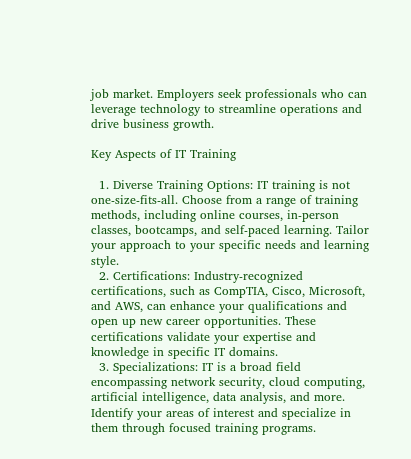job market. Employers seek professionals who can leverage technology to streamline operations and drive business growth.

Key Aspects of IT Training

  1. Diverse Training Options: IT training is not one-size-fits-all. Choose from a range of training methods, including online courses, in-person classes, bootcamps, and self-paced learning. Tailor your approach to your specific needs and learning style.
  2. Certifications: Industry-recognized certifications, such as CompTIA, Cisco, Microsoft, and AWS, can enhance your qualifications and open up new career opportunities. These certifications validate your expertise and knowledge in specific IT domains.
  3. Specializations: IT is a broad field encompassing network security, cloud computing, artificial intelligence, data analysis, and more. Identify your areas of interest and specialize in them through focused training programs.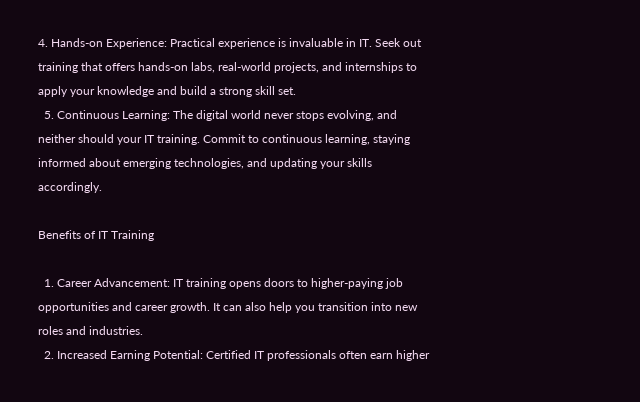4. Hands-on Experience: Practical experience is invaluable in IT. Seek out training that offers hands-on labs, real-world projects, and internships to apply your knowledge and build a strong skill set.
  5. Continuous Learning: The digital world never stops evolving, and neither should your IT training. Commit to continuous learning, staying informed about emerging technologies, and updating your skills accordingly.

Benefits of IT Training

  1. Career Advancement: IT training opens doors to higher-paying job opportunities and career growth. It can also help you transition into new roles and industries.
  2. Increased Earning Potential: Certified IT professionals often earn higher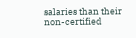salaries than their non-certified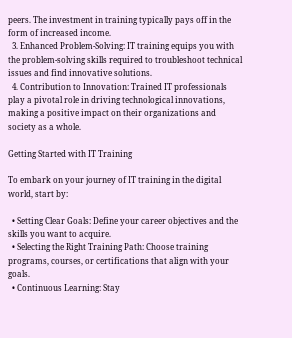peers. The investment in training typically pays off in the form of increased income.
  3. Enhanced Problem-Solving: IT training equips you with the problem-solving skills required to troubleshoot technical issues and find innovative solutions.
  4. Contribution to Innovation: Trained IT professionals play a pivotal role in driving technological innovations, making a positive impact on their organizations and society as a whole.

Getting Started with IT Training

To embark on your journey of IT training in the digital world, start by:

  • Setting Clear Goals: Define your career objectives and the skills you want to acquire.
  • Selecting the Right Training Path: Choose training programs, courses, or certifications that align with your goals.
  • Continuous Learning: Stay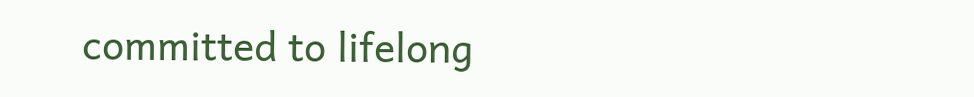committed to lifelong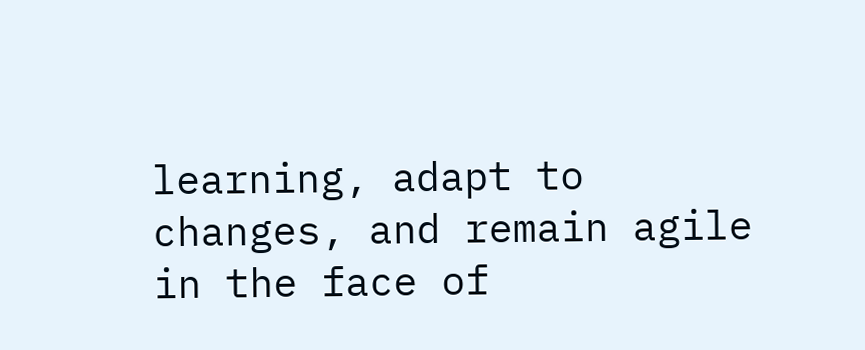learning, adapt to changes, and remain agile in the face of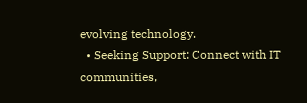evolving technology.
  • Seeking Support: Connect with IT communities,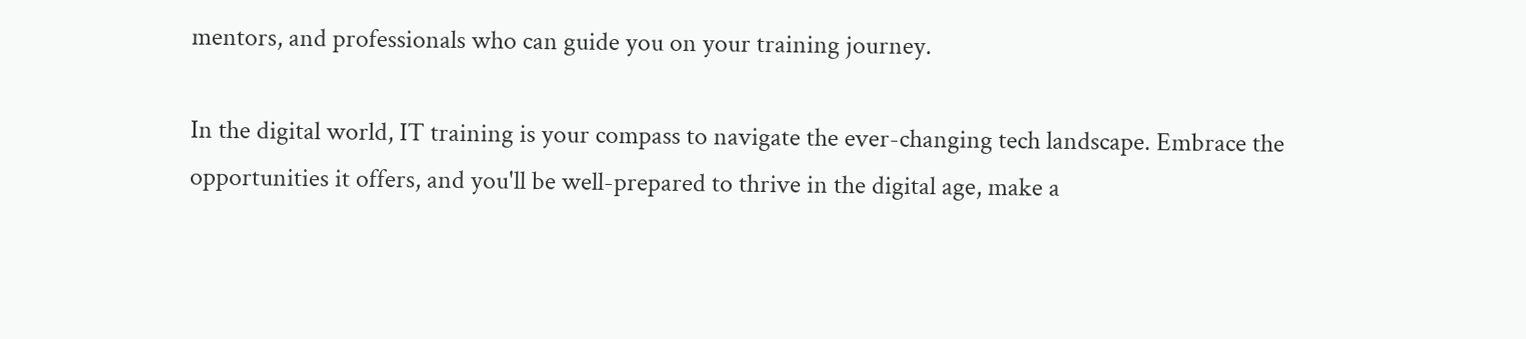mentors, and professionals who can guide you on your training journey.

In the digital world, IT training is your compass to navigate the ever-changing tech landscape. Embrace the opportunities it offers, and you'll be well-prepared to thrive in the digital age, make a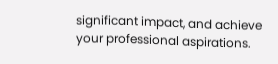significant impact, and achieve your professional aspirations.